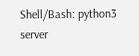Shell/Bash: python3 server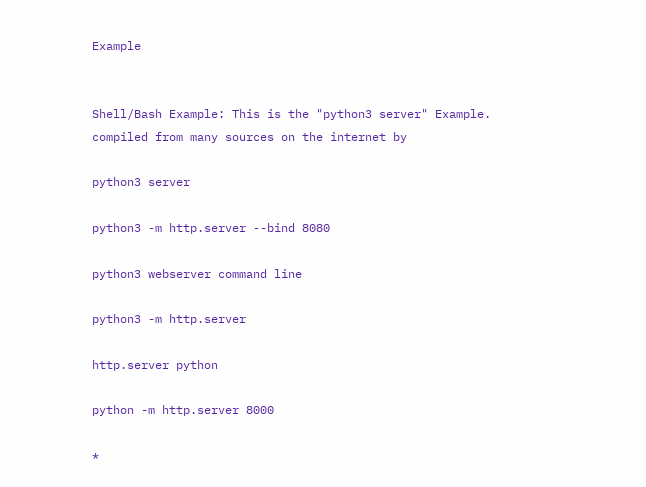Example


Shell/Bash Example: This is the "python3 server" Example. compiled from many sources on the internet by

python3 server

python3 -m http.server --bind 8080

python3 webserver command line

python3 -m http.server

http.server python

python -m http.server 8000

*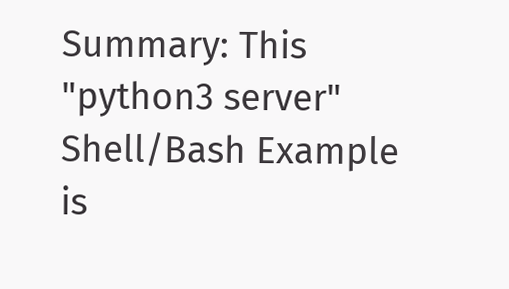Summary: This "python3 server" Shell/Bash Example is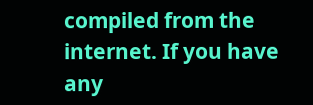compiled from the internet. If you have any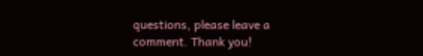questions, please leave a comment. Thank you!